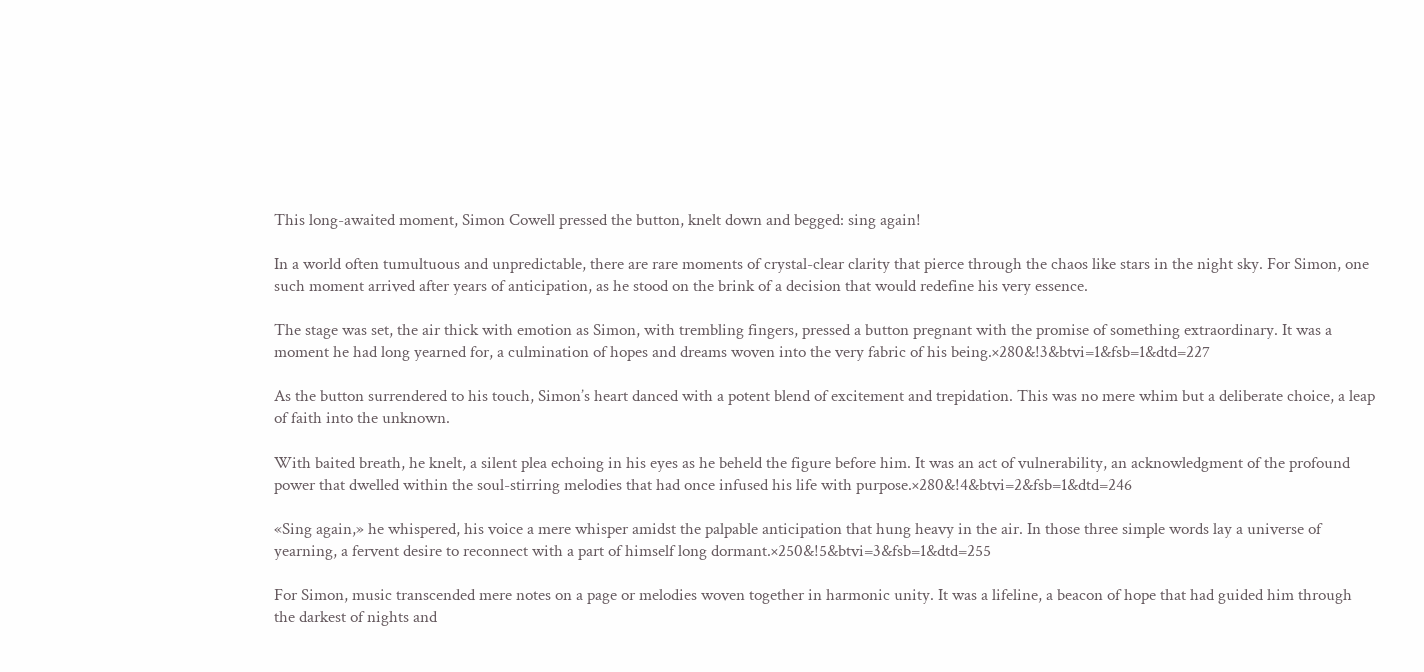This long-awaited moment, Simon Cowell pressed the button, knelt down and begged: sing again!

In a world often tumultuous and unpredictable, there are rare moments of crystal-clear clarity that pierce through the chaos like stars in the night sky. For Simon, one such moment arrived after years of anticipation, as he stood on the brink of a decision that would redefine his very essence.

The stage was set, the air thick with emotion as Simon, with trembling fingers, pressed a button pregnant with the promise of something extraordinary. It was a moment he had long yearned for, a culmination of hopes and dreams woven into the very fabric of his being.×280&!3&btvi=1&fsb=1&dtd=227

As the button surrendered to his touch, Simon’s heart danced with a potent blend of excitement and trepidation. This was no mere whim but a deliberate choice, a leap of faith into the unknown.

With baited breath, he knelt, a silent plea echoing in his eyes as he beheld the figure before him. It was an act of vulnerability, an acknowledgment of the profound power that dwelled within the soul-stirring melodies that had once infused his life with purpose.×280&!4&btvi=2&fsb=1&dtd=246

«Sing again,» he whispered, his voice a mere whisper amidst the palpable anticipation that hung heavy in the air. In those three simple words lay a universe of yearning, a fervent desire to reconnect with a part of himself long dormant.×250&!5&btvi=3&fsb=1&dtd=255

For Simon, music transcended mere notes on a page or melodies woven together in harmonic unity. It was a lifeline, a beacon of hope that had guided him through the darkest of nights and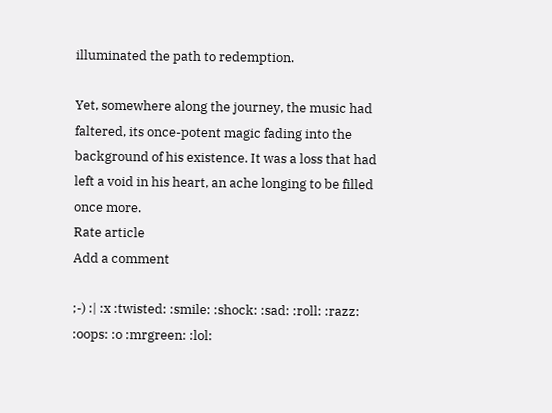illuminated the path to redemption.

Yet, somewhere along the journey, the music had faltered, its once-potent magic fading into the background of his existence. It was a loss that had left a void in his heart, an ache longing to be filled once more.
Rate article
Add a comment

;-) :| :x :twisted: :smile: :shock: :sad: :roll: :razz: :oops: :o :mrgreen: :lol: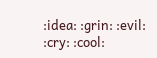:idea: :grin: :evil: :cry: :cool: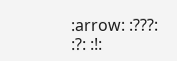:arrow: :???: :?: :!: